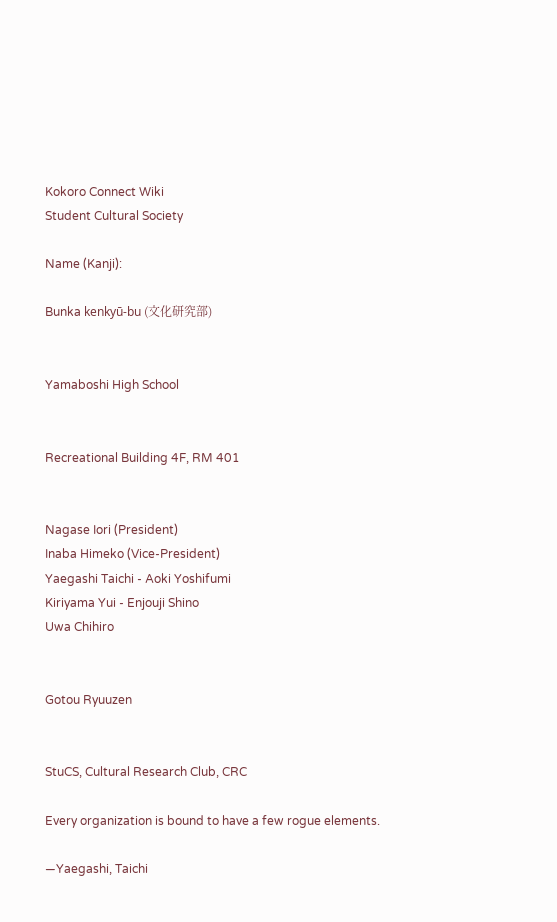Kokoro Connect Wiki
Student Cultural Society

Name (Kanji):

Bunka kenkyū-bu (文化研究部)


Yamaboshi High School


Recreational Building 4F, RM 401


Nagase Iori (President)
Inaba Himeko (Vice-President)
Yaegashi Taichi - Aoki Yoshifumi
Kiriyama Yui - Enjouji Shino
Uwa Chihiro


Gotou Ryuuzen


StuCS, Cultural Research Club, CRC

Every organization is bound to have a few rogue elements.

—Yaegashi, Taichi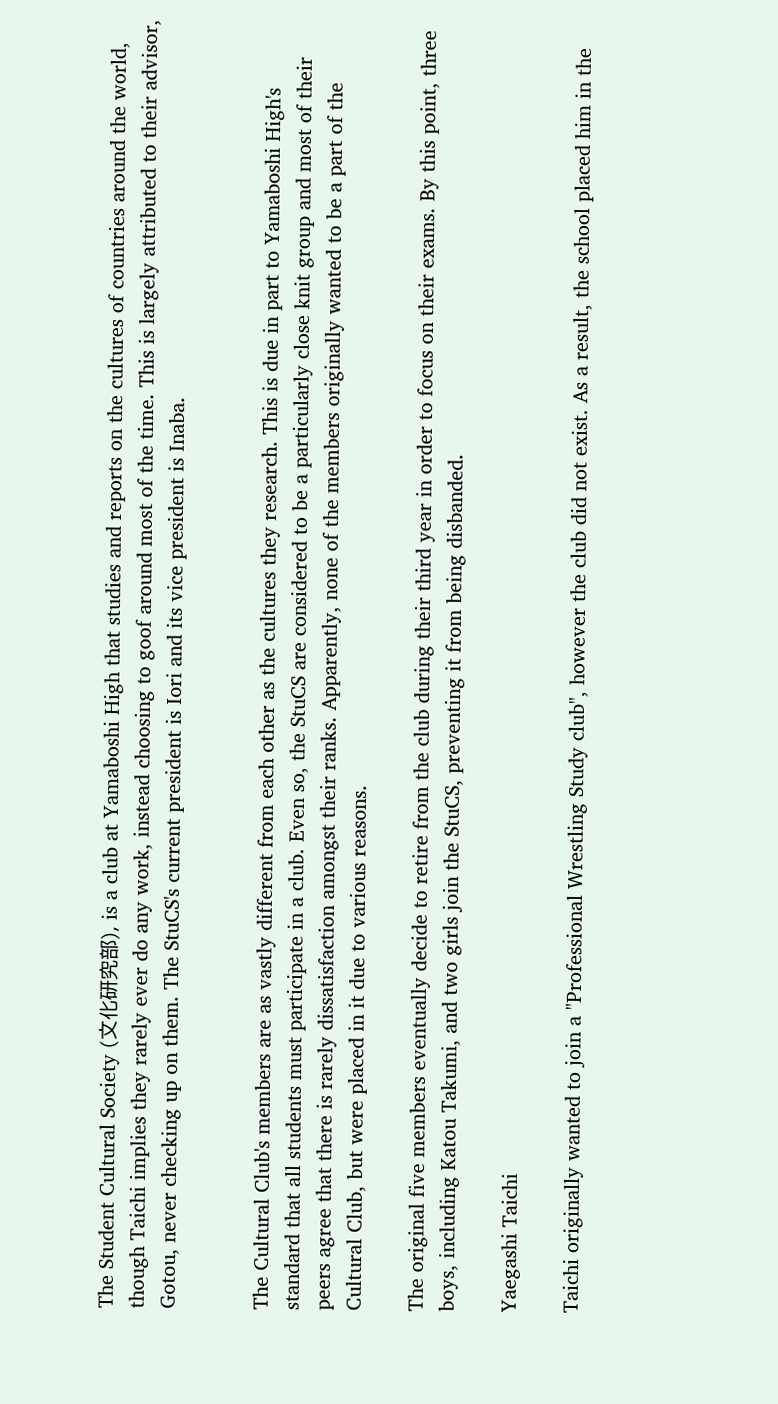The Student Cultural Society (文化研究部), is a club at Yamaboshi High that studies and reports on the cultures of countries around the world, though Taichi implies they rarely ever do any work, instead choosing to goof around most of the time. This is largely attributed to their advisor, Gotou, never checking up on them. The StuCS's current president is Iori and its vice president is Inaba.


The Cultural Club's members are as vastly different from each other as the cultures they research. This is due in part to Yamaboshi High's standard that all students must participate in a club. Even so, the StuCS are considered to be a particularly close knit group and most of their peers agree that there is rarely dissatisfaction amongst their ranks. Apparently, none of the members originally wanted to be a part of the Cultural Club, but were placed in it due to various reasons.

The original five members eventually decide to retire from the club during their third year in order to focus on their exams. By this point, three boys, including Katou Takumi, and two girls join the StuCS, preventing it from being disbanded.

Yaegashi Taichi

Taichi originally wanted to join a "Professional Wrestling Study club", however the club did not exist. As a result, the school placed him in the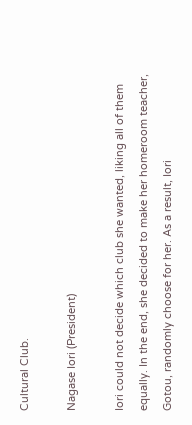Cultural Club.

Nagase Iori (President)

Iori could not decide which club she wanted, liking all of them equally. In the end, she decided to make her homeroom teacher, Gotou, randomly choose for her. As a result, Iori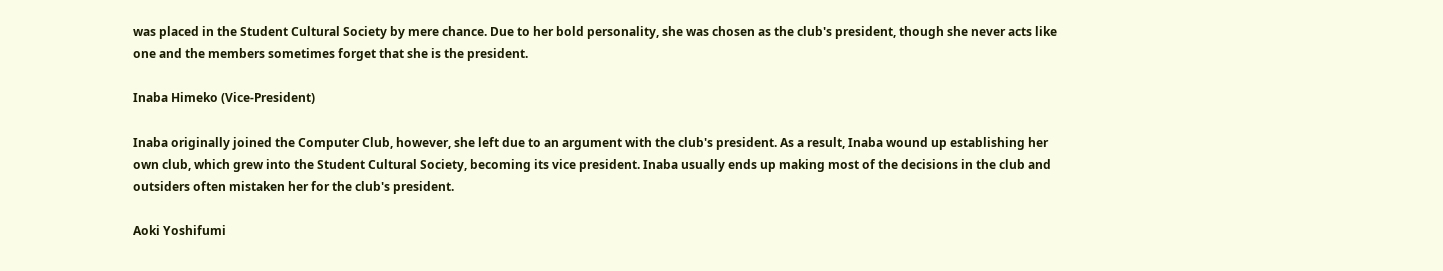was placed in the Student Cultural Society by mere chance. Due to her bold personality, she was chosen as the club's president, though she never acts like one and the members sometimes forget that she is the president.

Inaba Himeko (Vice-President)

Inaba originally joined the Computer Club, however, she left due to an argument with the club's president. As a result, Inaba wound up establishing her own club, which grew into the Student Cultural Society, becoming its vice president. Inaba usually ends up making most of the decisions in the club and outsiders often mistaken her for the club's president.

Aoki Yoshifumi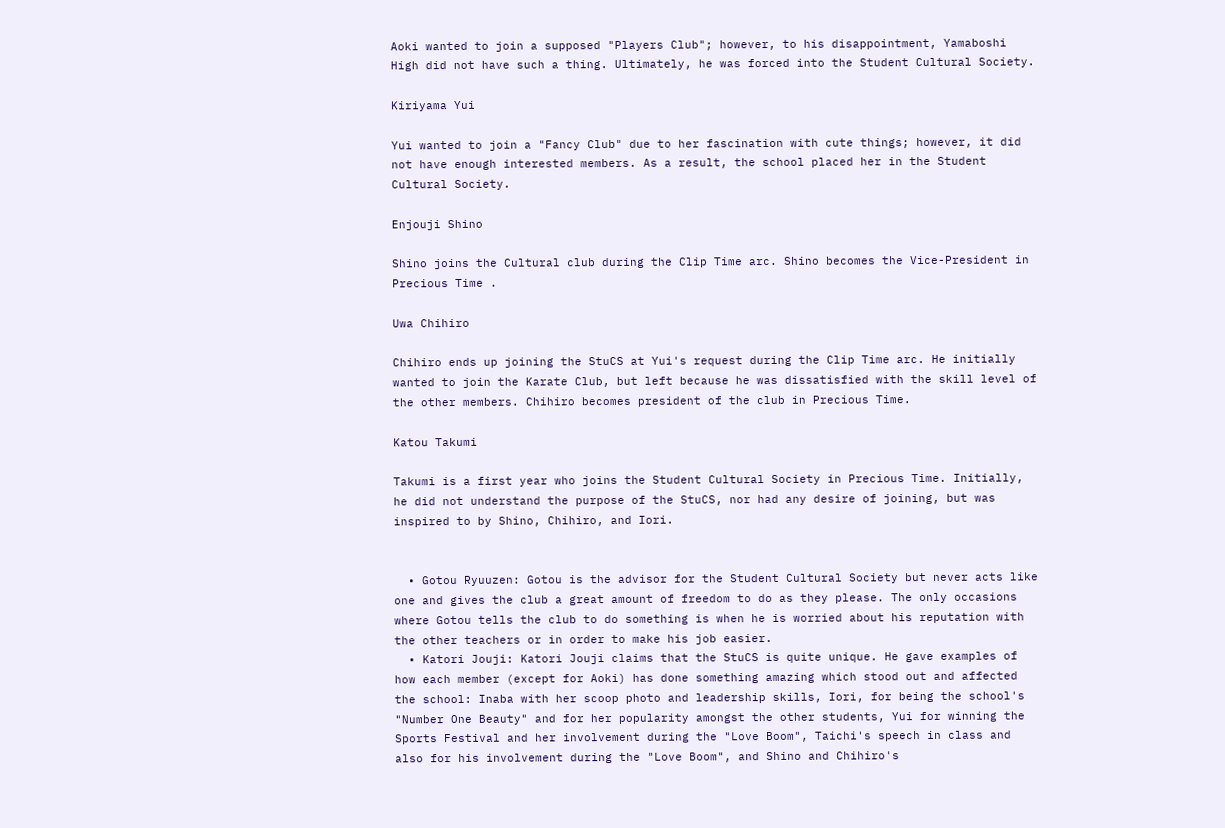Aoki wanted to join a supposed "Players Club"; however, to his disappointment, Yamaboshi High did not have such a thing. Ultimately, he was forced into the Student Cultural Society.

Kiriyama Yui

Yui wanted to join a "Fancy Club" due to her fascination with cute things; however, it did not have enough interested members. As a result, the school placed her in the Student Cultural Society.

Enjouji Shino

Shino joins the Cultural club during the Clip Time arc. Shino becomes the Vice-President in Precious Time .

Uwa Chihiro

Chihiro ends up joining the StuCS at Yui's request during the Clip Time arc. He initially wanted to join the Karate Club, but left because he was dissatisfied with the skill level of the other members. Chihiro becomes president of the club in Precious Time.

Katou Takumi

Takumi is a first year who joins the Student Cultural Society in Precious Time. Initially, he did not understand the purpose of the StuCS, nor had any desire of joining, but was inspired to by Shino, Chihiro, and Iori.


  • Gotou Ryuuzen: Gotou is the advisor for the Student Cultural Society but never acts like one and gives the club a great amount of freedom to do as they please. The only occasions where Gotou tells the club to do something is when he is worried about his reputation with the other teachers or in order to make his job easier.
  • Katori Jouji: Katori Jouji claims that the StuCS is quite unique. He gave examples of how each member (except for Aoki) has done something amazing which stood out and affected the school: Inaba with her scoop photo and leadership skills, Iori, for being the school's "Number One Beauty" and for her popularity amongst the other students, Yui for winning the Sports Festival and her involvement during the "Love Boom", Taichi's speech in class and also for his involvement during the "Love Boom", and Shino and Chihiro's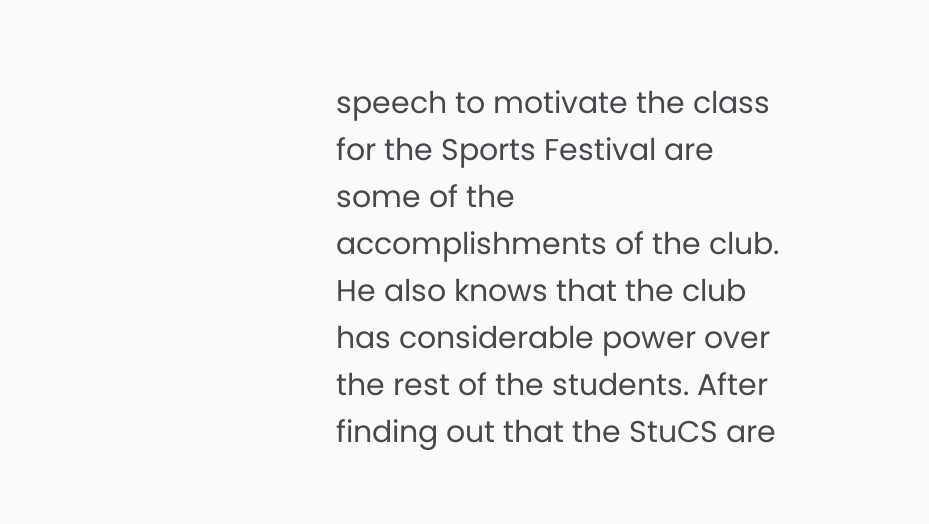speech to motivate the class for the Sports Festival are some of the accomplishments of the club. He also knows that the club has considerable power over the rest of the students. After finding out that the StuCS are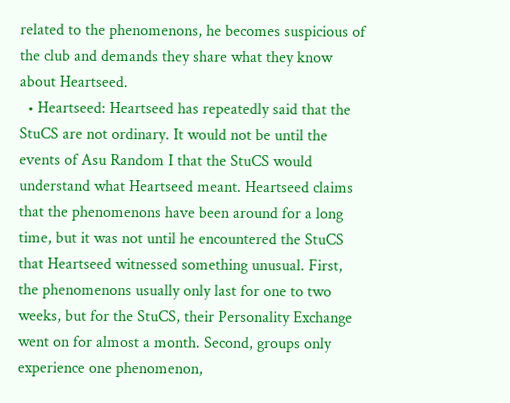related to the phenomenons, he becomes suspicious of the club and demands they share what they know about Heartseed.
  • Heartseed: Heartseed has repeatedly said that the StuCS are not ordinary. It would not be until the events of Asu Random I that the StuCS would understand what Heartseed meant. Heartseed claims that the phenomenons have been around for a long time, but it was not until he encountered the StuCS that Heartseed witnessed something unusual. First, the phenomenons usually only last for one to two weeks, but for the StuCS, their Personality Exchange went on for almost a month. Second, groups only experience one phenomenon,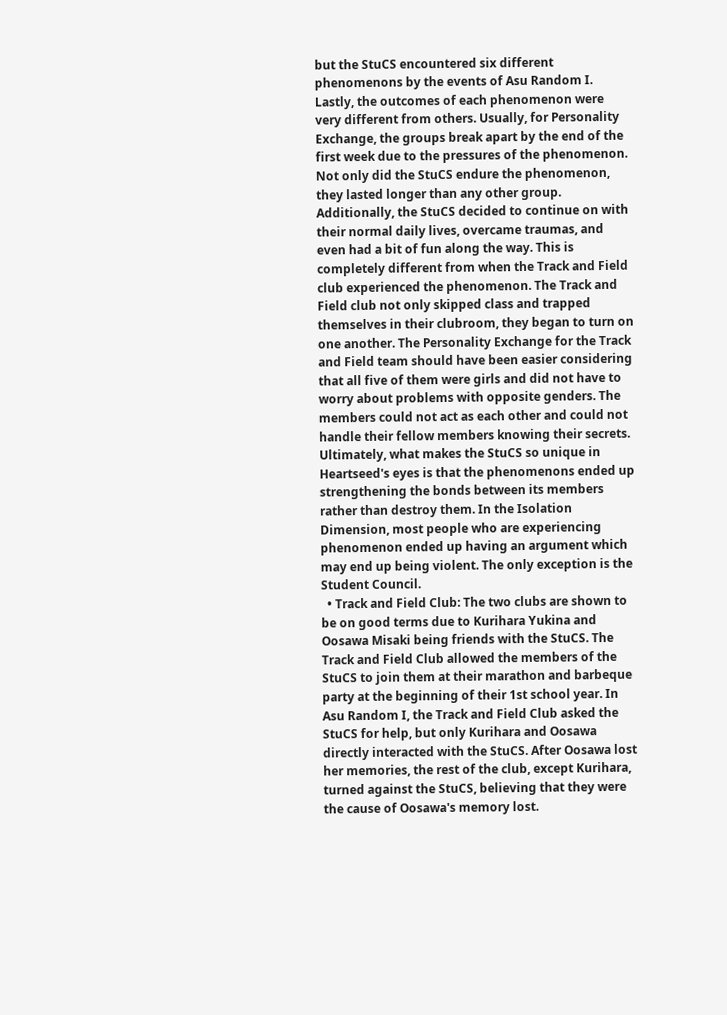but the StuCS encountered six different phenomenons by the events of Asu Random I. Lastly, the outcomes of each phenomenon were very different from others. Usually, for Personality Exchange, the groups break apart by the end of the first week due to the pressures of the phenomenon. Not only did the StuCS endure the phenomenon, they lasted longer than any other group. Additionally, the StuCS decided to continue on with their normal daily lives, overcame traumas, and even had a bit of fun along the way. This is completely different from when the Track and Field club experienced the phenomenon. The Track and Field club not only skipped class and trapped themselves in their clubroom, they began to turn on one another. The Personality Exchange for the Track and Field team should have been easier considering that all five of them were girls and did not have to worry about problems with opposite genders. The members could not act as each other and could not handle their fellow members knowing their secrets. Ultimately, what makes the StuCS so unique in Heartseed's eyes is that the phenomenons ended up strengthening the bonds between its members rather than destroy them. In the Isolation Dimension, most people who are experiencing phenomenon ended up having an argument which may end up being violent. The only exception is the Student Council.
  • Track and Field Club: The two clubs are shown to be on good terms due to Kurihara Yukina and Oosawa Misaki being friends with the StuCS. The Track and Field Club allowed the members of the StuCS to join them at their marathon and barbeque party at the beginning of their 1st school year. In Asu Random I, the Track and Field Club asked the StuCS for help, but only Kurihara and Oosawa directly interacted with the StuCS. After Oosawa lost her memories, the rest of the club, except Kurihara, turned against the StuCS, believing that they were the cause of Oosawa's memory lost.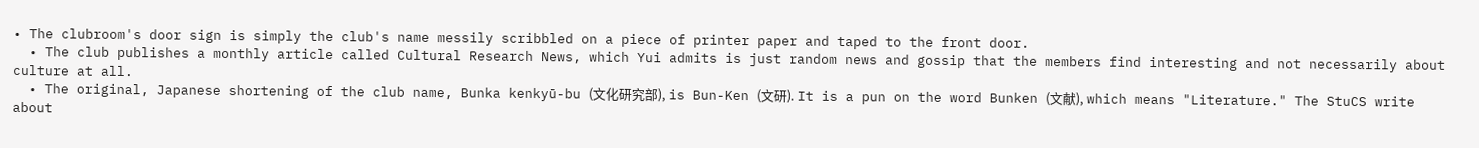• The clubroom's door sign is simply the club's name messily scribbled on a piece of printer paper and taped to the front door.
  • The club publishes a monthly article called Cultural Research News, which Yui admits is just random news and gossip that the members find interesting and not necessarily about culture at all.
  • The original, Japanese shortening of the club name, Bunka kenkyū-bu (文化研究部), is Bun-Ken (文研). It is a pun on the word Bunken (文献), which means "Literature." The StuCS write about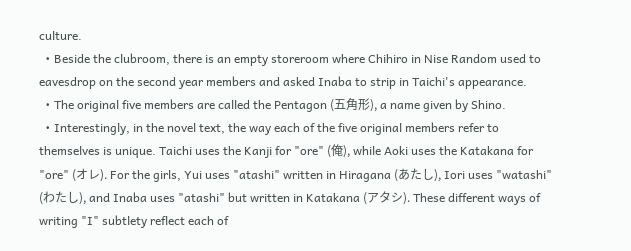culture.
  • Beside the clubroom, there is an empty storeroom where Chihiro in Nise Random used to eavesdrop on the second year members and asked Inaba to strip in Taichi's appearance.
  • The original five members are called the Pentagon (五角形), a name given by Shino.
  • Interestingly, in the novel text, the way each of the five original members refer to themselves is unique. Taichi uses the Kanji for "ore" (俺), while Aoki uses the Katakana for "ore" (オレ). For the girls, Yui uses "atashi" written in Hiragana (あたし), Iori uses "watashi" (わたし), and Inaba uses "atashi" but written in Katakana (アタシ). These different ways of writing "I" subtlety reflect each of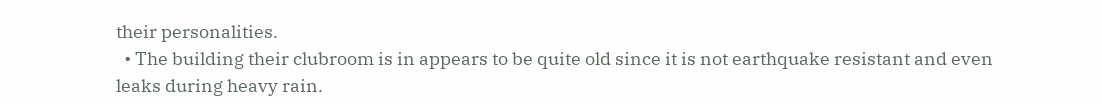their personalities.
  • The building their clubroom is in appears to be quite old since it is not earthquake resistant and even leaks during heavy rain.